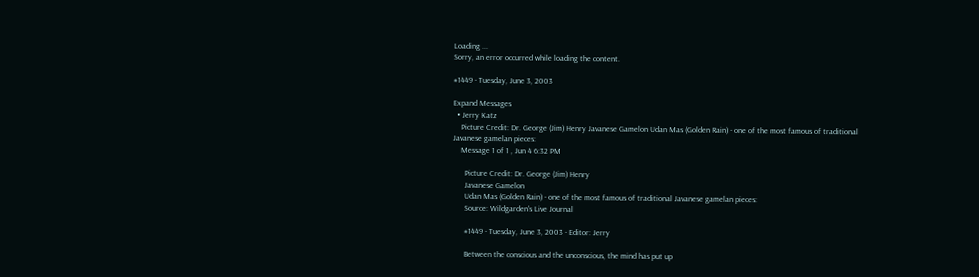Loading ...
Sorry, an error occurred while loading the content.

#1449 - Tuesday, June 3, 2003

Expand Messages
  • Jerry Katz
    Picture Credit: Dr. George (Jim) Henry Javanese Gamelon Udan Mas (Golden Rain) - one of the most famous of traditional Javanese gamelan pieces:
    Message 1 of 1 , Jun 4 6:32 PM

      Picture Credit: Dr. George (Jim) Henry
      Javanese Gamelon
      Udan Mas (Golden Rain) - one of the most famous of traditional Javanese gamelan pieces:
      Source: Wildgarden's Live Journal

      #1449 - Tuesday, June 3, 2003 - Editor: Jerry

      Between the conscious and the unconscious, the mind has put up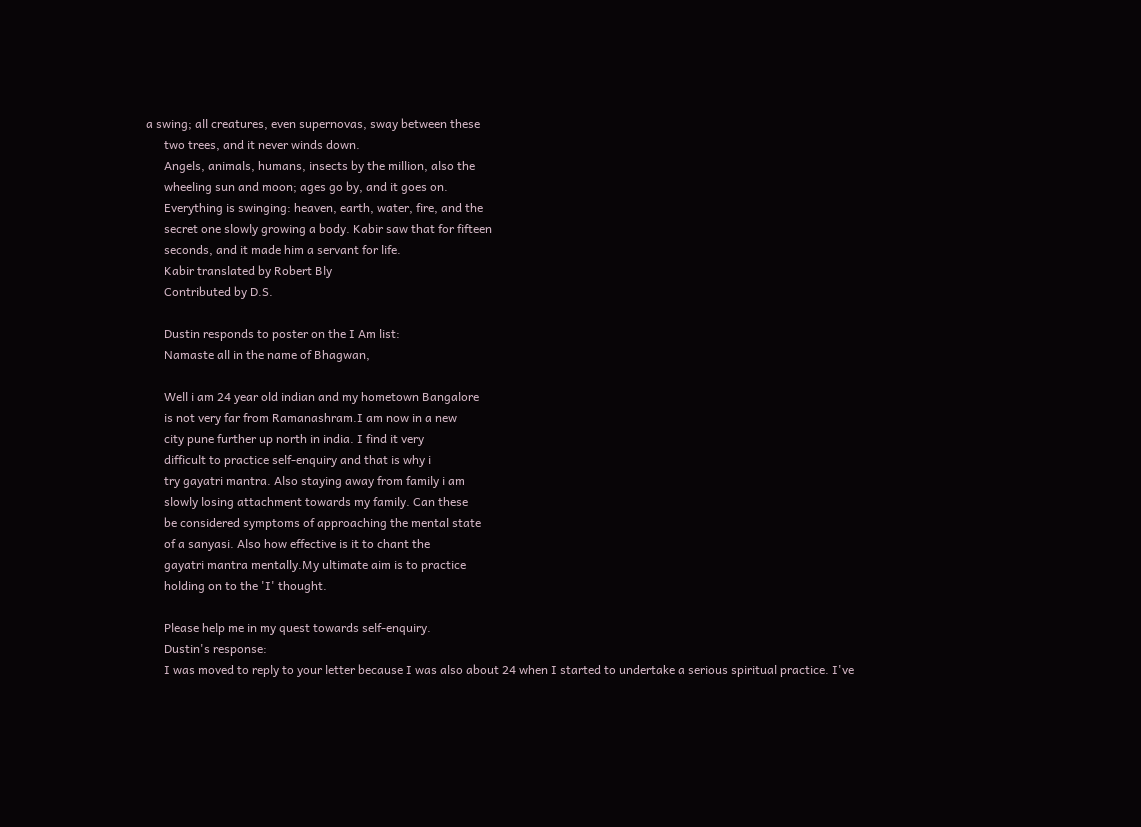a swing; all creatures, even supernovas, sway between these
      two trees, and it never winds down.
      Angels, animals, humans, insects by the million, also the
      wheeling sun and moon; ages go by, and it goes on.
      Everything is swinging: heaven, earth, water, fire, and the
      secret one slowly growing a body. Kabir saw that for fifteen
      seconds, and it made him a servant for life.
      Kabir translated by Robert Bly
      Contributed by D.S.

      Dustin responds to poster on the I Am list:
      Namaste all in the name of Bhagwan,

      Well i am 24 year old indian and my hometown Bangalore
      is not very far from Ramanashram.I am now in a new
      city pune further up north in india. I find it very
      difficult to practice self-enquiry and that is why i
      try gayatri mantra. Also staying away from family i am
      slowly losing attachment towards my family. Can these
      be considered symptoms of approaching the mental state
      of a sanyasi. Also how effective is it to chant the
      gayatri mantra mentally.My ultimate aim is to practice
      holding on to the 'I' thought.

      Please help me in my quest towards self-enquiry.
      Dustin's response:
      I was moved to reply to your letter because I was also about 24 when I started to undertake a serious spiritual practice. I've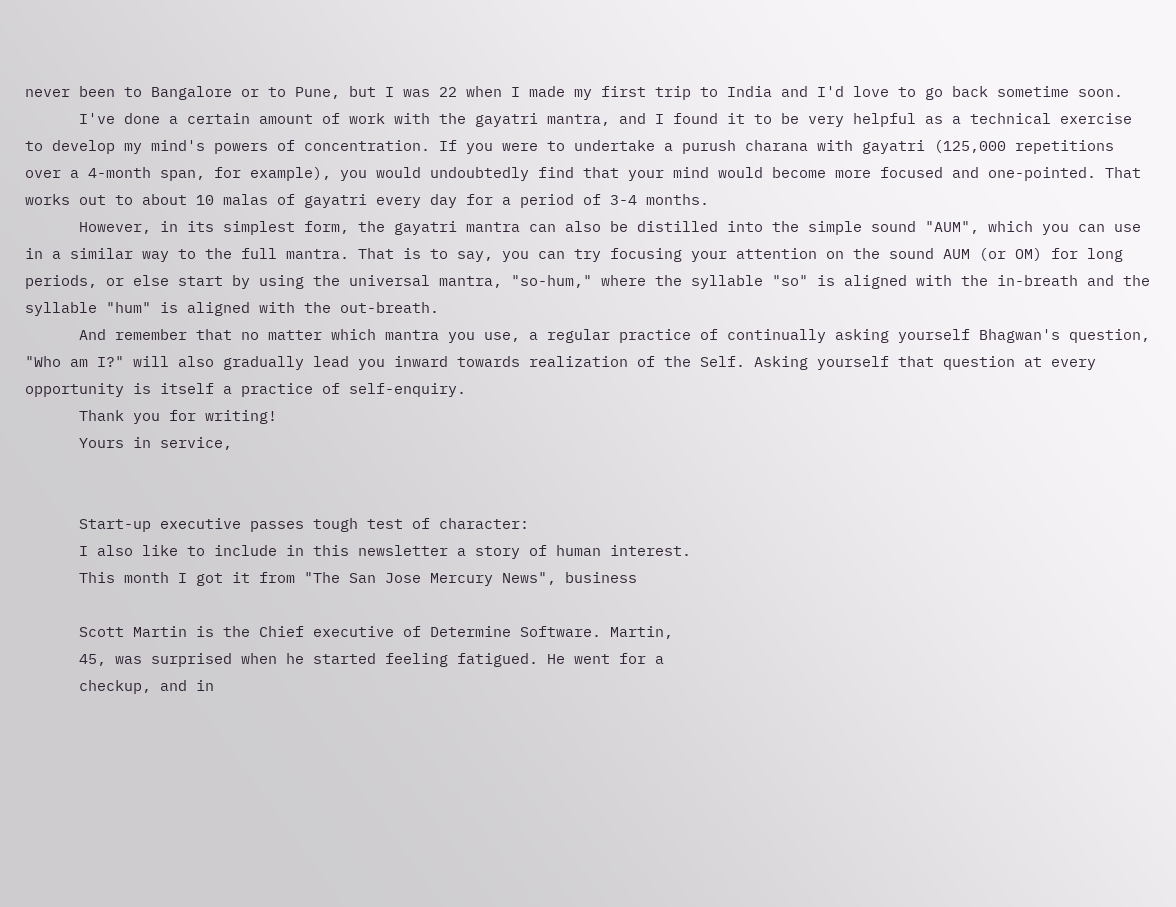never been to Bangalore or to Pune, but I was 22 when I made my first trip to India and I'd love to go back sometime soon.
      I've done a certain amount of work with the gayatri mantra, and I found it to be very helpful as a technical exercise to develop my mind's powers of concentration. If you were to undertake a purush charana with gayatri (125,000 repetitions over a 4-month span, for example), you would undoubtedly find that your mind would become more focused and one-pointed. That works out to about 10 malas of gayatri every day for a period of 3-4 months.
      However, in its simplest form, the gayatri mantra can also be distilled into the simple sound "AUM", which you can use in a similar way to the full mantra. That is to say, you can try focusing your attention on the sound AUM (or OM) for long periods, or else start by using the universal mantra, "so-hum," where the syllable "so" is aligned with the in-breath and the syllable "hum" is aligned with the out-breath.
      And remember that no matter which mantra you use, a regular practice of continually asking yourself Bhagwan's question, "Who am I?" will also gradually lead you inward towards realization of the Self. Asking yourself that question at every opportunity is itself a practice of self-enquiry.
      Thank you for writing!
      Yours in service,


      Start-up executive passes tough test of character:
      I also like to include in this newsletter a story of human interest.
      This month I got it from "The San Jose Mercury News", business

      Scott Martin is the Chief executive of Determine Software. Martin,
      45, was surprised when he started feeling fatigued. He went for a
      checkup, and in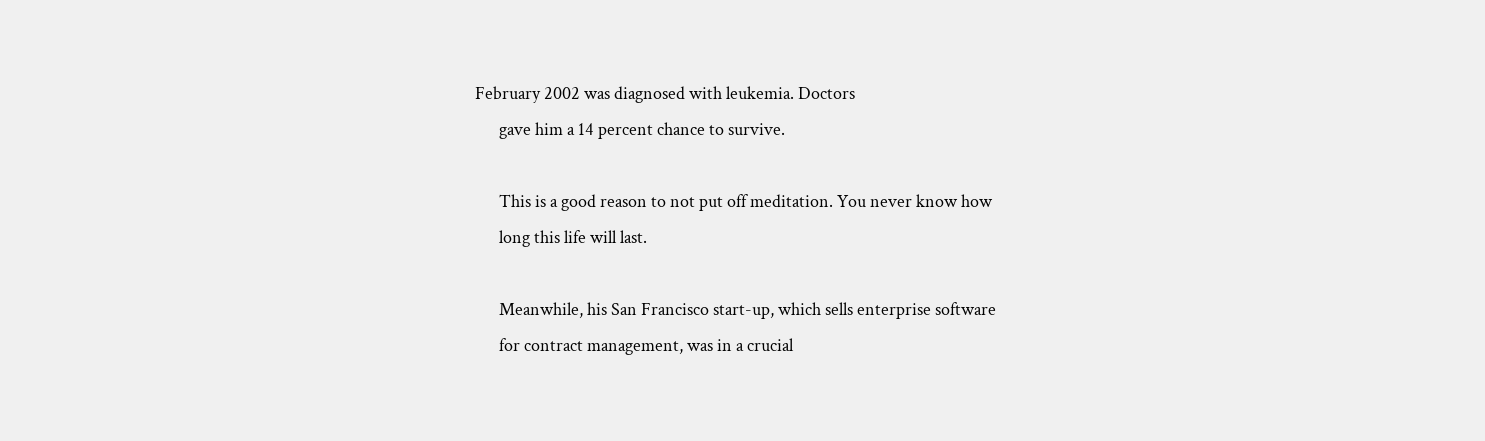February 2002 was diagnosed with leukemia. Doctors
      gave him a 14 percent chance to survive.

      This is a good reason to not put off meditation. You never know how
      long this life will last.

      Meanwhile, his San Francisco start-up, which sells enterprise software
      for contract management, was in a crucial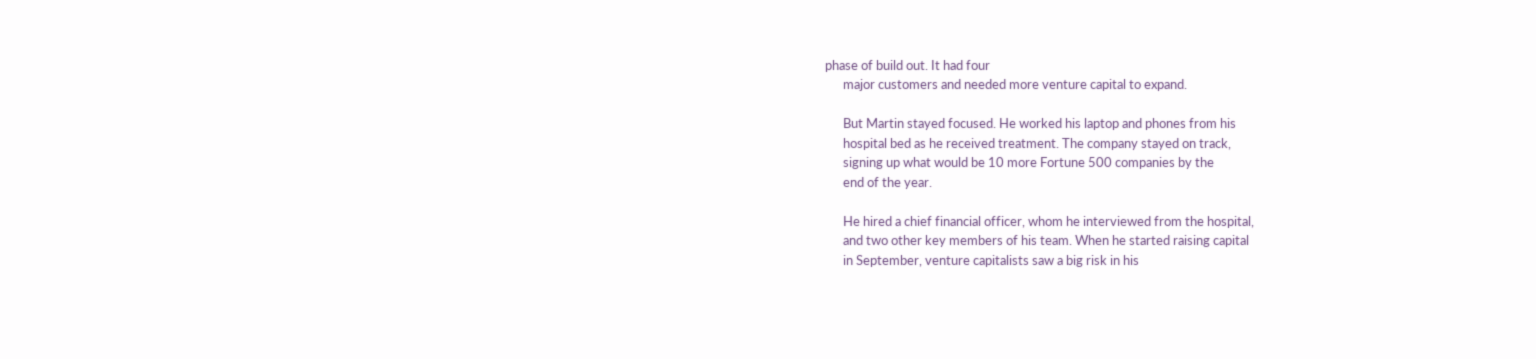phase of build out. It had four
      major customers and needed more venture capital to expand.

      But Martin stayed focused. He worked his laptop and phones from his
      hospital bed as he received treatment. The company stayed on track,
      signing up what would be 10 more Fortune 500 companies by the
      end of the year.

      He hired a chief financial officer, whom he interviewed from the hospital,
      and two other key members of his team. When he started raising capital
      in September, venture capitalists saw a big risk in his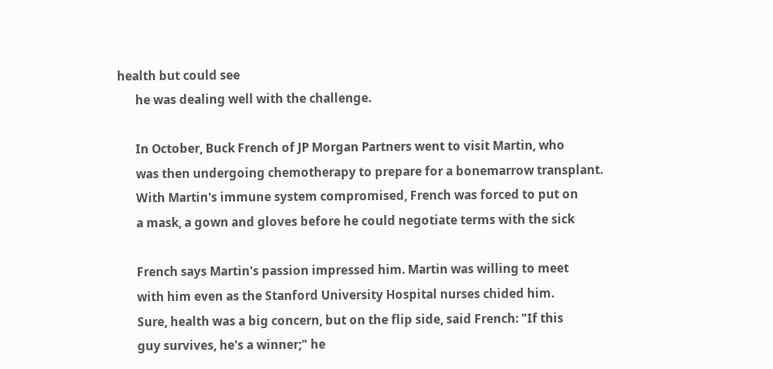health but could see
      he was dealing well with the challenge.

      In October, Buck French of JP Morgan Partners went to visit Martin, who
      was then undergoing chemotherapy to prepare for a bonemarrow transplant.
      With Martin's immune system compromised, French was forced to put on
      a mask, a gown and gloves before he could negotiate terms with the sick

      French says Martin's passion impressed him. Martin was willing to meet
      with him even as the Stanford University Hospital nurses chided him.
      Sure, health was a big concern, but on the flip side, said French: "If this
      guy survives, he's a winner;" he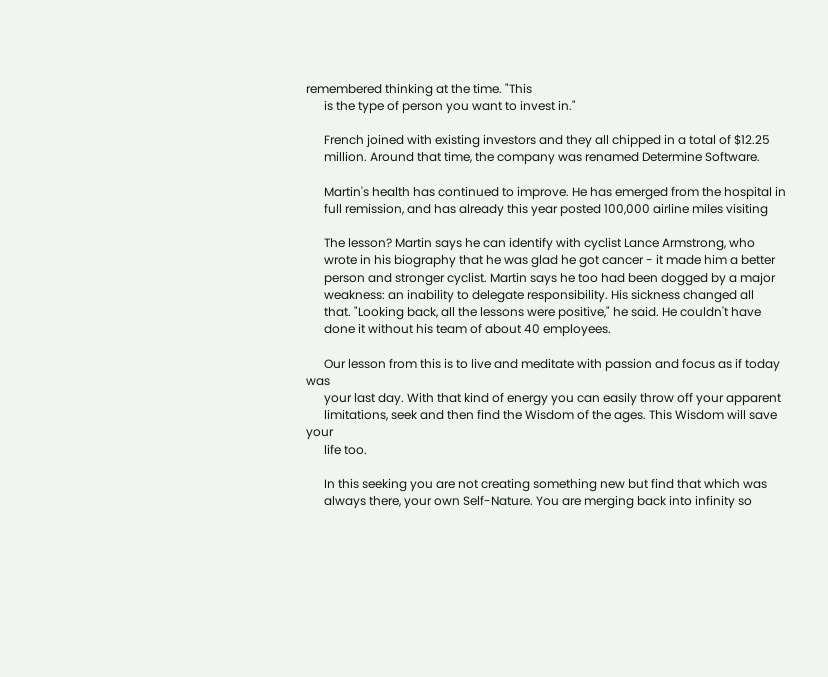remembered thinking at the time. "This
      is the type of person you want to invest in."

      French joined with existing investors and they all chipped in a total of $12.25
      million. Around that time, the company was renamed Determine Software.

      Martin's health has continued to improve. He has emerged from the hospital in
      full remission, and has already this year posted 100,000 airline miles visiting

      The lesson? Martin says he can identify with cyclist Lance Armstrong, who
      wrote in his biography that he was glad he got cancer - it made him a better
      person and stronger cyclist. Martin says he too had been dogged by a major
      weakness: an inability to delegate responsibility. His sickness changed all
      that. "Looking back, all the lessons were positive," he said. He couldn't have
      done it without his team of about 40 employees.

      Our lesson from this is to live and meditate with passion and focus as if today was
      your last day. With that kind of energy you can easily throw off your apparent
      limitations, seek and then find the Wisdom of the ages. This Wisdom will save your
      life too.

      In this seeking you are not creating something new but find that which was
      always there, your own Self-Nature. You are merging back into infinity so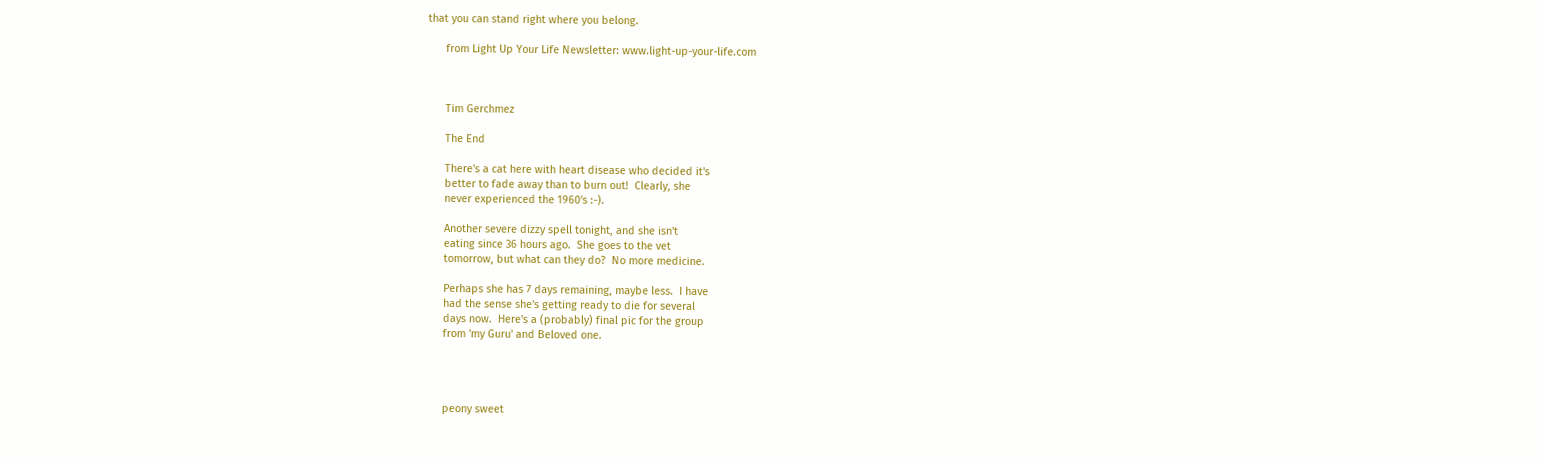that you can stand right where you belong.

      from Light Up Your Life Newsletter: www.light-up-your-life.com



      Tim Gerchmez

      The End

      There's a cat here with heart disease who decided it's
      better to fade away than to burn out!  Clearly, she
      never experienced the 1960's :-).

      Another severe dizzy spell tonight, and she isn't
      eating since 36 hours ago.  She goes to the vet
      tomorrow, but what can they do?  No more medicine.

      Perhaps she has 7 days remaining, maybe less.  I have
      had the sense she's getting ready to die for several
      days now.  Here's a (probably) final pic for the group
      from 'my Guru' and Beloved one.




      peony sweet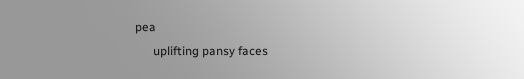pea
      uplifting pansy faces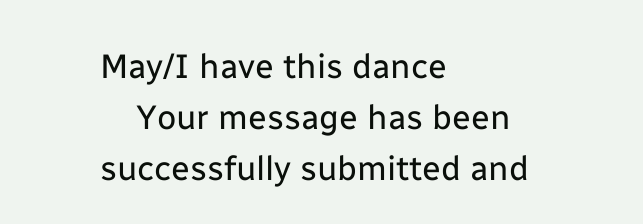May/I have this dance
    Your message has been successfully submitted and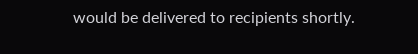would be delivered to recipients shortly.